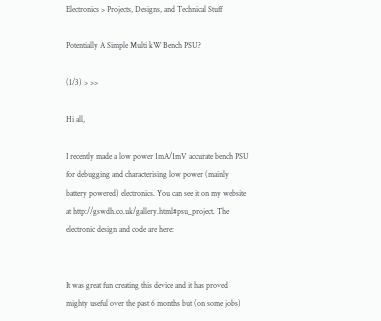Electronics > Projects, Designs, and Technical Stuff

Potentially A Simple Multi kW Bench PSU?

(1/3) > >>

Hi all,

I recently made a low power 1mA/1mV accurate bench PSU for debugging and characterising low power (mainly battery powered) electronics. You can see it on my website at http://gswdh.co.uk/gallery.html#psu_project. The electronic design and code are here:


It was great fun creating this device and it has proved mighty useful over the past 6 months but (on some jobs)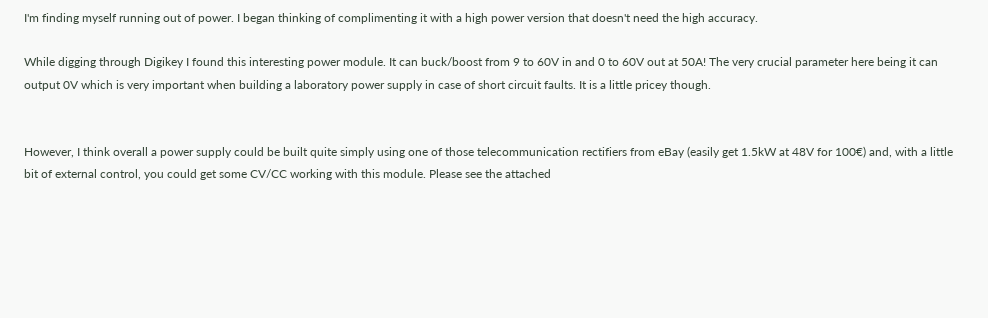I'm finding myself running out of power. I began thinking of complimenting it with a high power version that doesn't need the high accuracy.

While digging through Digikey I found this interesting power module. It can buck/boost from 9 to 60V in and 0 to 60V out at 50A! The very crucial parameter here being it can output 0V which is very important when building a laboratory power supply in case of short circuit faults. It is a little pricey though.


However, I think overall a power supply could be built quite simply using one of those telecommunication rectifiers from eBay (easily get 1.5kW at 48V for 100€) and, with a little bit of external control, you could get some CV/CC working with this module. Please see the attached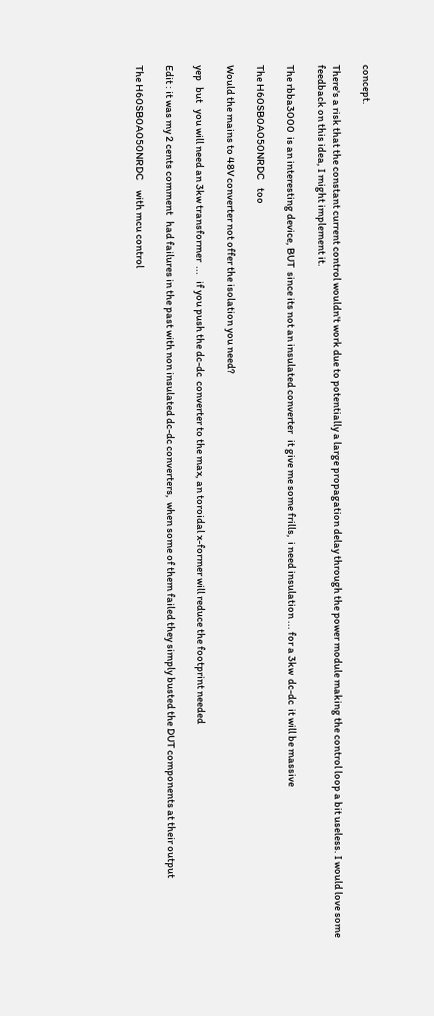concept.

There's a risk that the constant current control wouldn't work due to potentially a large propagation delay through the power module making the control loop a bit useless. I would love some feedback on this idea, I might implement it.

The rbba3000  is an interesting device, BUT  since its not an insulated converter   it give me some frills,  i need insulation ... for a 3kw  dc-dc  it will be massive

The H60SB0A050NRDC    too

Would the mains to 48V converter not offer the isolation you need?

yep   but   you will need an 3kw transformer  ...   if you push the dc-dc  converter to the max, an toroidal x-former will reduce the footprint needed

Edit : it was my 2 cents comment   had failures in the past with non insulated dc-dc converters,  when some of them failed they simply busted the DUT components at their output

The H60SB0A050NRDC     with mcu control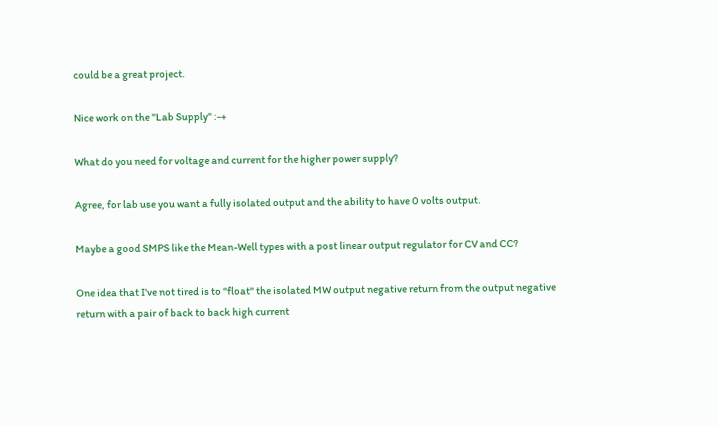could be a great project.

Nice work on the "Lab Supply" :-+

What do you need for voltage and current for the higher power supply?

Agree, for lab use you want a fully isolated output and the ability to have 0 volts output.

Maybe a good SMPS like the Mean-Well types with a post linear output regulator for CV and CC?

One idea that I've not tired is to "float" the isolated MW output negative return from the output negative return with a pair of back to back high current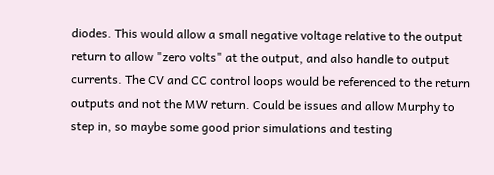diodes. This would allow a small negative voltage relative to the output return to allow "zero volts" at the output, and also handle to output currents. The CV and CC control loops would be referenced to the return outputs and not the MW return. Could be issues and allow Murphy to step in, so maybe some good prior simulations and testing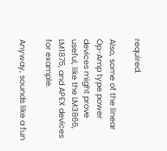required.

Also, some of the linear Op-Amp type power devices might prove useful, like the LM3866, LM1875, and APEX devices for example.

Anyway, sounds like a fun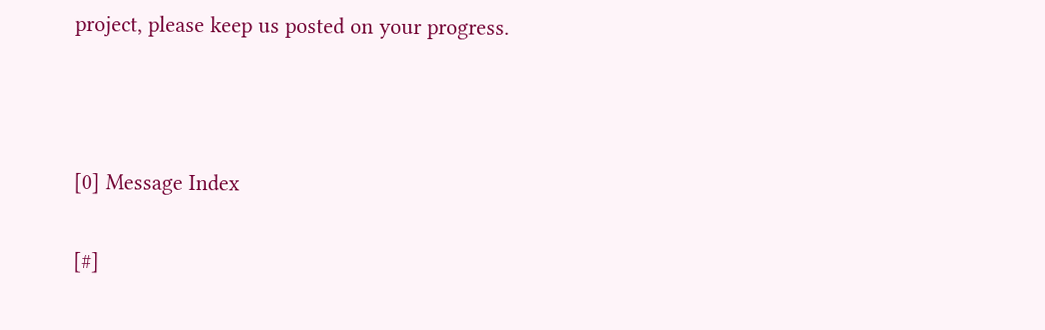project, please keep us posted on your progress.



[0] Message Index

[#]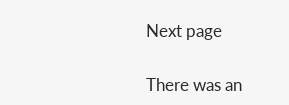Next page

There was an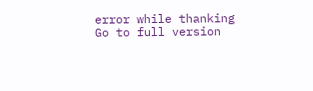error while thanking
Go to full version